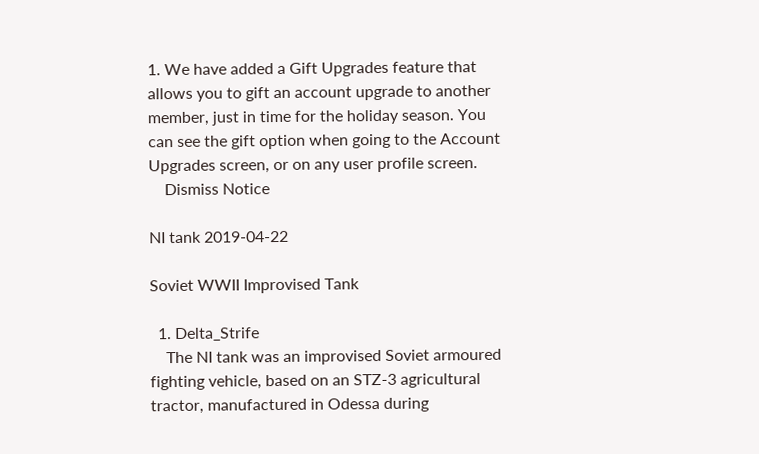1. We have added a Gift Upgrades feature that allows you to gift an account upgrade to another member, just in time for the holiday season. You can see the gift option when going to the Account Upgrades screen, or on any user profile screen.
    Dismiss Notice

NI tank 2019-04-22

Soviet WWII Improvised Tank

  1. Delta_Strife
    The NI tank was an improvised Soviet armoured fighting vehicle, based on an STZ-3 agricultural tractor, manufactured in Odessa during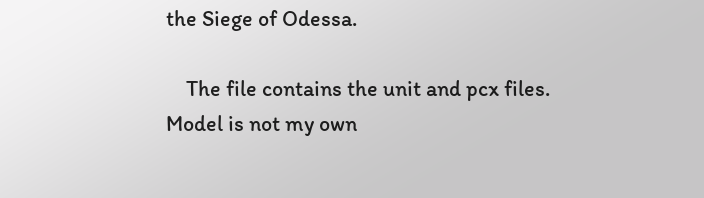the Siege of Odessa.

    The file contains the unit and pcx files. Model is not my own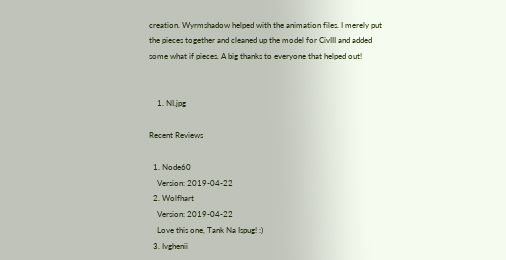creation. Wyrmshadow helped with the animation files. I merely put the pieces together and cleaned up the model for CivIII and added some what if pieces. A big thanks to everyone that helped out!


    1. NI.jpg

Recent Reviews

  1. Node60
    Version: 2019-04-22
  2. Wolfhart
    Version: 2019-04-22
    Love this one, Tank Na Ispug! :)
  3. Ivghenii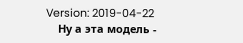Version: 2019-04-22
    Ну а эта модель -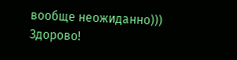вообще неожиданно))) Здорово!